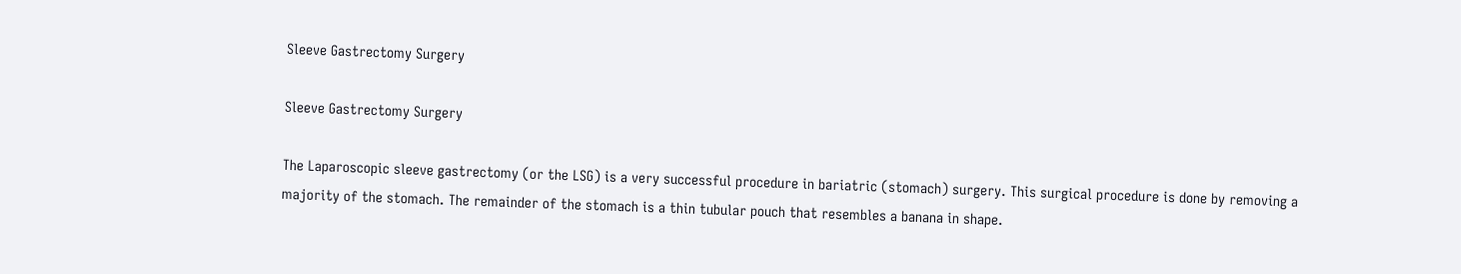Sleeve Gastrectomy Surgery

Sleeve Gastrectomy Surgery

The Laparoscopic sleeve gastrectomy (or the LSG) is a very successful procedure in bariatric (stomach) surgery. This surgical procedure is done by removing a majority of the stomach. The remainder of the stomach is a thin tubular pouch that resembles a banana in shape.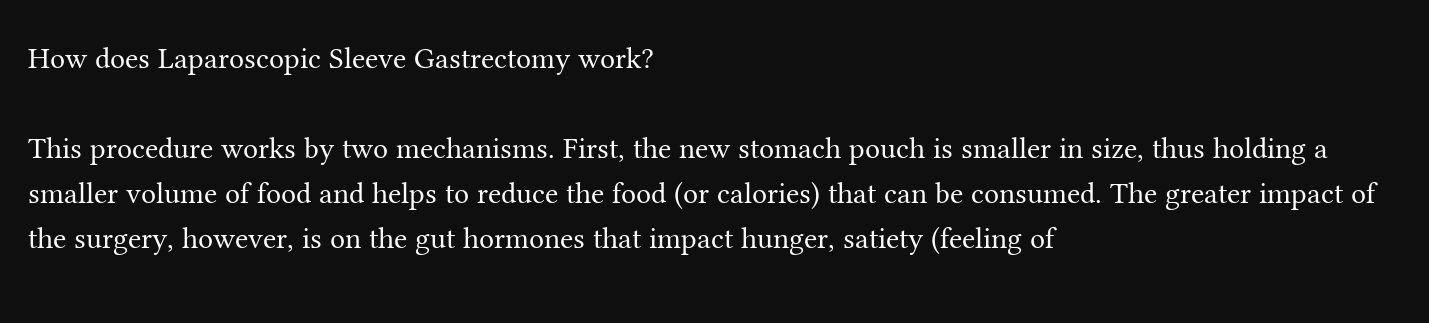How does Laparoscopic Sleeve Gastrectomy work?

This procedure works by two mechanisms. First, the new stomach pouch is smaller in size, thus holding a smaller volume of food and helps to reduce the food (or calories) that can be consumed. The greater impact of the surgery, however, is on the gut hormones that impact hunger, satiety (feeling of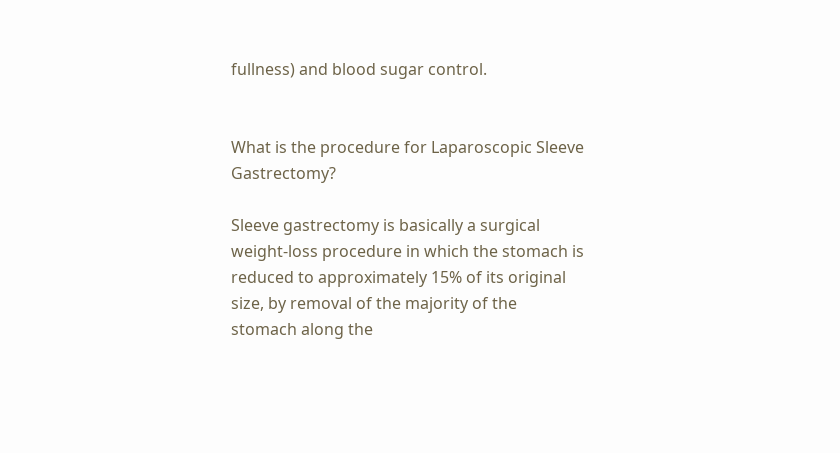fullness) and blood sugar control.


What is the procedure for Laparoscopic Sleeve Gastrectomy?

Sleeve gastrectomy is basically a surgical weight-loss procedure in which the stomach is reduced to approximately 15% of its original size, by removal of the majority of the stomach along the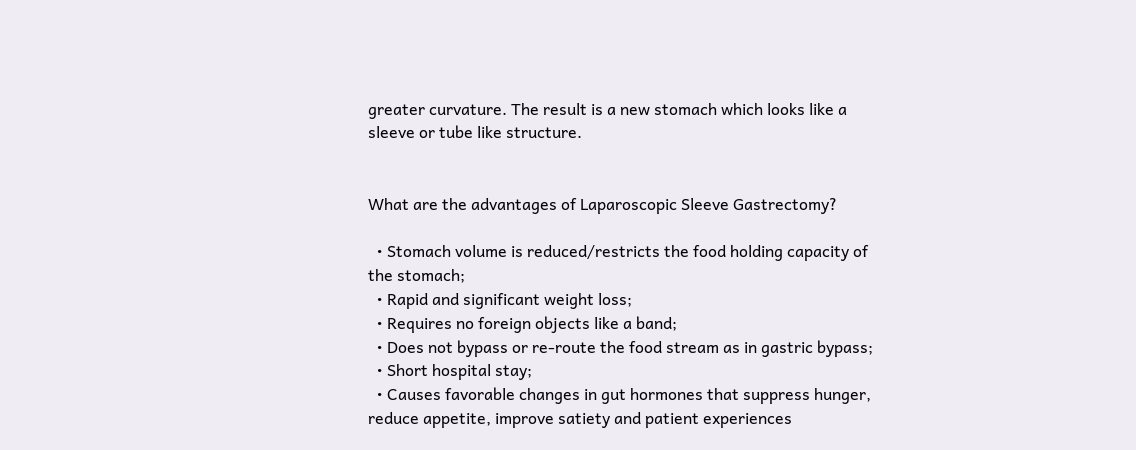greater curvature. The result is a new stomach which looks like a sleeve or tube like structure.


What are the advantages of Laparoscopic Sleeve Gastrectomy?

  • Stomach volume is reduced/restricts the food holding capacity of the stomach;
  • Rapid and significant weight loss;
  • Requires no foreign objects like a band;
  • Does not bypass or re-route the food stream as in gastric bypass;
  • Short hospital stay;
  • Causes favorable changes in gut hormones that suppress hunger, reduce appetite, improve satiety and patient experiences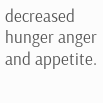decreased hunger anger and appetite.